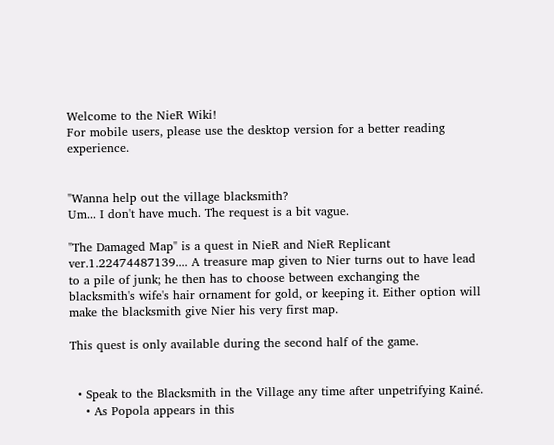Welcome to the NieR Wiki!
For mobile users, please use the desktop version for a better reading experience.


"Wanna help out the village blacksmith?
Um... I don't have much. The request is a bit vague.

"The Damaged Map" is a quest in NieR and NieR Replicant ver.1.22474487139.... A treasure map given to Nier turns out to have lead to a pile of junk; he then has to choose between exchanging the blacksmith's wife's hair ornament for gold, or keeping it. Either option will make the blacksmith give Nier his very first map.

This quest is only available during the second half of the game.


  • Speak to the Blacksmith in the Village any time after unpetrifying Kainé.
    • As Popola appears in this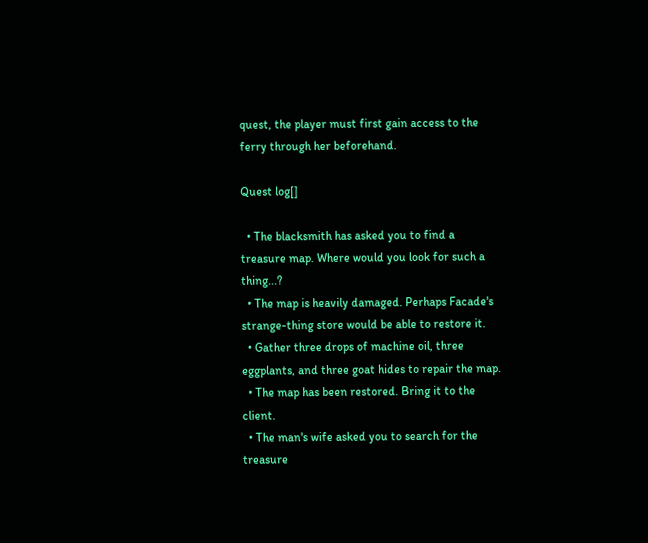quest, the player must first gain access to the ferry through her beforehand.

Quest log[]

  • The blacksmith has asked you to find a treasure map. Where would you look for such a thing...?
  • The map is heavily damaged. Perhaps Facade's strange-thing store would be able to restore it.
  • Gather three drops of machine oil, three eggplants, and three goat hides to repair the map.
  • The map has been restored. Bring it to the client.
  • The man's wife asked you to search for the treasure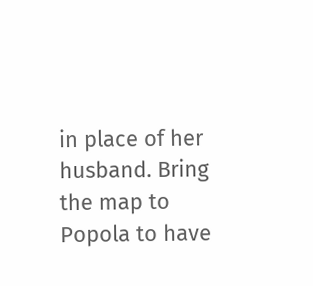in place of her husband. Bring the map to Popola to have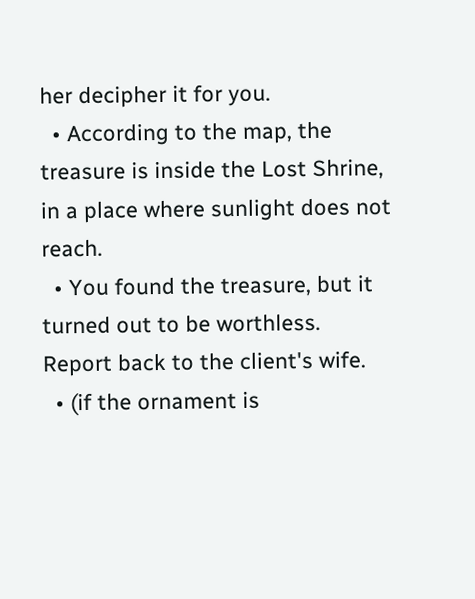her decipher it for you.
  • According to the map, the treasure is inside the Lost Shrine, in a place where sunlight does not reach.
  • You found the treasure, but it turned out to be worthless. Report back to the client's wife.
  • (if the ornament is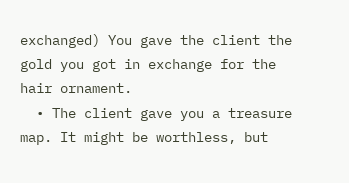exchanged) You gave the client the gold you got in exchange for the hair ornament.
  • The client gave you a treasure map. It might be worthless, but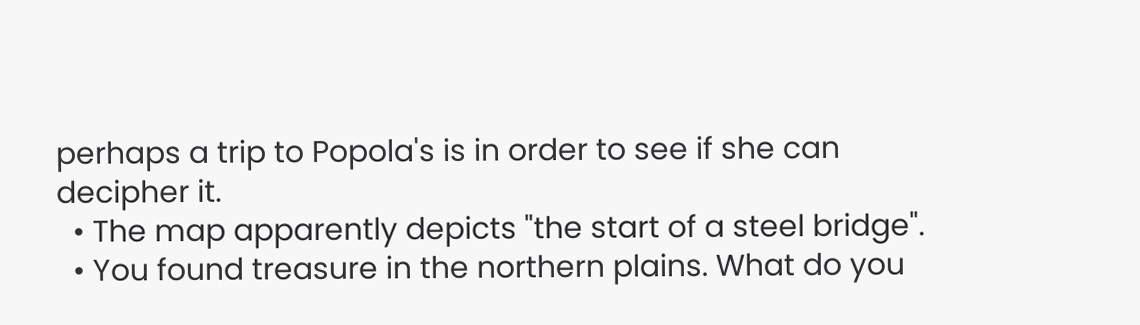perhaps a trip to Popola's is in order to see if she can decipher it.
  • The map apparently depicts "the start of a steel bridge".
  • You found treasure in the northern plains. What do you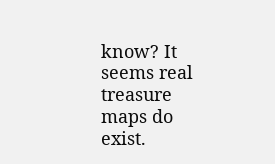know? It seems real treasure maps do exist.